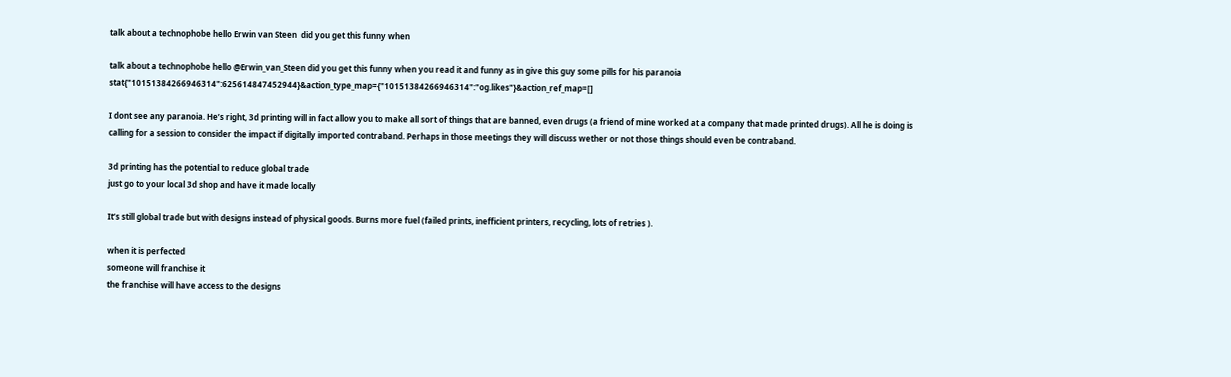talk about a technophobe hello Erwin van Steen  did you get this funny when

talk about a technophobe hello @Erwin_van_Steen did you get this funny when you read it and funny as in give this guy some pills for his paranoia stat{"10151384266946314":625614847452944}&action_type_map={"10151384266946314":"og.likes"}&action_ref_map=[]

I dont see any paranoia. He’s right, 3d printing will in fact allow you to make all sort of things that are banned, even drugs (a friend of mine worked at a company that made printed drugs). All he is doing is calling for a session to consider the impact if digitally imported contraband. Perhaps in those meetings they will discuss wether or not those things should even be contraband.

3d printing has the potential to reduce global trade
just go to your local 3d shop and have it made locally

It’s still global trade but with designs instead of physical goods. Burns more fuel (failed prints, inefficient printers, recycling, lots of retries ).

when it is perfected
someone will franchise it
the franchise will have access to the designs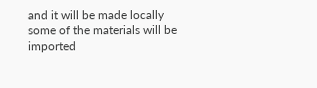and it will be made locally
some of the materials will be imported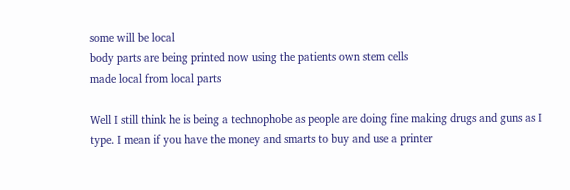some will be local
body parts are being printed now using the patients own stem cells
made local from local parts

Well I still think he is being a technophobe as people are doing fine making drugs and guns as I type. I mean if you have the money and smarts to buy and use a printer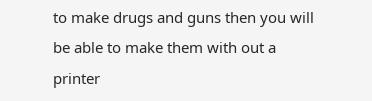to make drugs and guns then you will be able to make them with out a printer